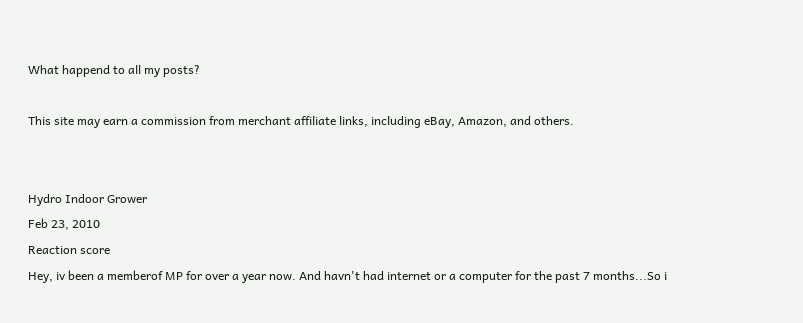What happend to all my posts?

This site may earn a commission from merchant affiliate links, including eBay, Amazon, and others.


Hydro Indoor Grower
Feb 23, 2010
Reaction score
Hey, iv been a memberof MP for over a year now. And havn't had internet or a computer for the past 7 months...So i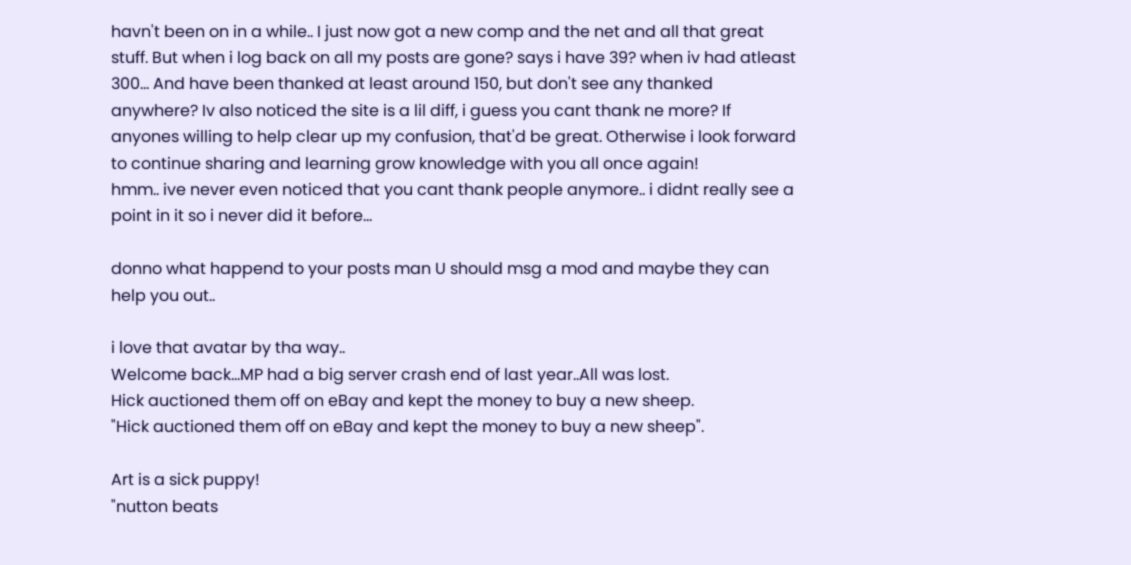havn't been on in a while.. I just now got a new comp and the net and all that great stuff. But when i log back on all my posts are gone? says i have 39? when iv had atleast 300... And have been thanked at least around 150, but don't see any thanked anywhere? Iv also noticed the site is a lil diff, i guess you cant thank ne more? If anyones willing to help clear up my confusion, that'd be great. Otherwise i look forward to continue sharing and learning grow knowledge with you all once again!
hmm.. ive never even noticed that you cant thank people anymore.. i didnt really see a point in it so i never did it before...

donno what happend to your posts man U should msg a mod and maybe they can help you out..

i love that avatar by tha way..
Welcome back...MP had a big server crash end of last year..All was lost.
Hick auctioned them off on eBay and kept the money to buy a new sheep.
"Hick auctioned them off on eBay and kept the money to buy a new sheep".

Art is a sick puppy!
"nutton beats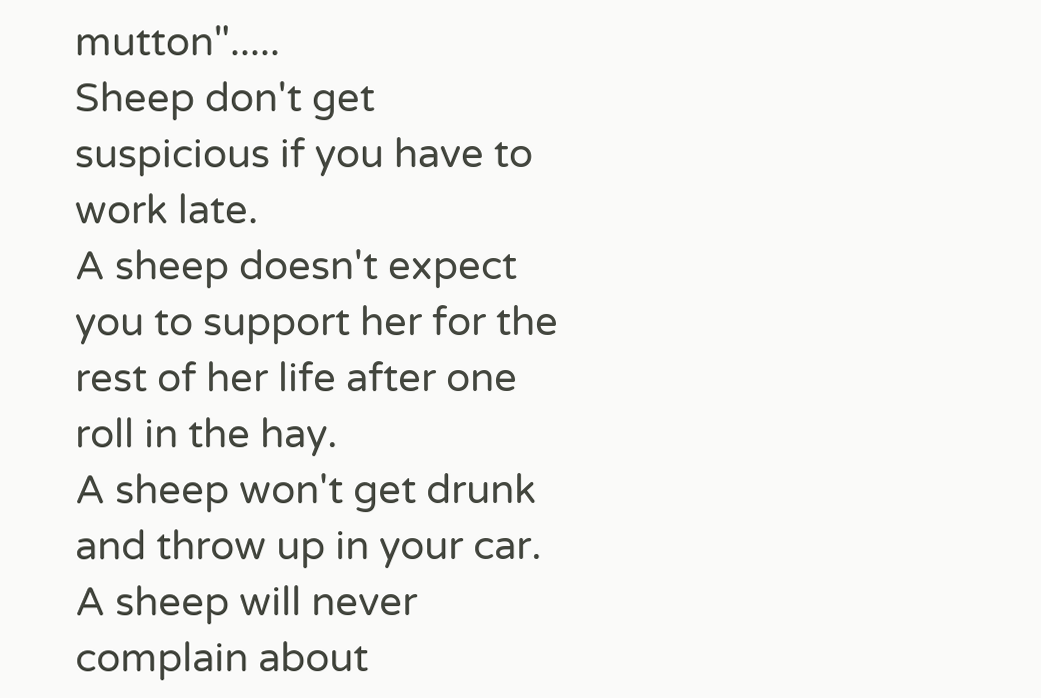mutton".....
Sheep don't get suspicious if you have to work late.
A sheep doesn't expect you to support her for the rest of her life after one roll in the hay.
A sheep won't get drunk and throw up in your car.
A sheep will never complain about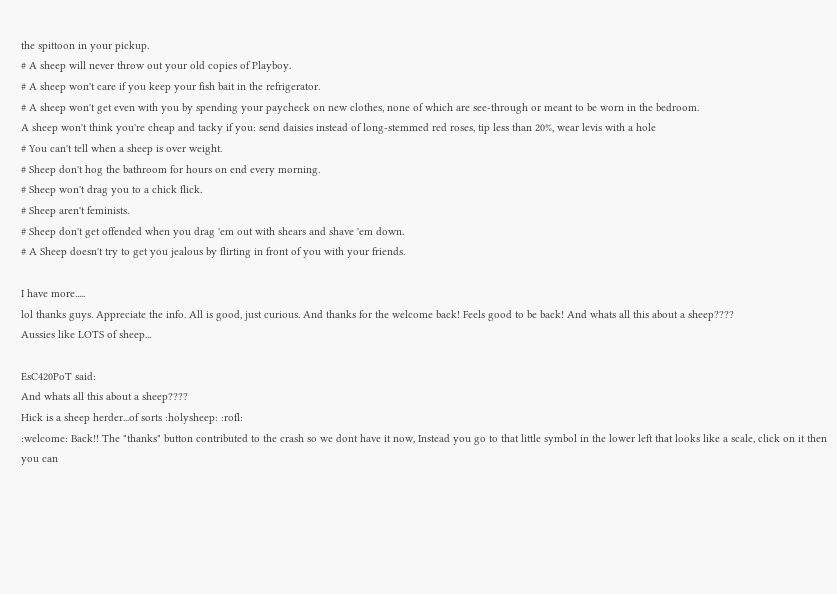the spittoon in your pickup.
# A sheep will never throw out your old copies of Playboy.
# A sheep won't care if you keep your fish bait in the refrigerator.
# A sheep won't get even with you by spending your paycheck on new clothes, none of which are see-through or meant to be worn in the bedroom.
A sheep won't think you're cheap and tacky if you: send daisies instead of long-stemmed red roses, tip less than 20%, wear levis with a hole
# You can't tell when a sheep is over weight.
# Sheep don't hog the bathroom for hours on end every morning.
# Sheep won't drag you to a chick flick.
# Sheep aren't feminists.
# Sheep don't get offended when you drag 'em out with shears and shave 'em down.
# A Sheep doesn't try to get you jealous by flirting in front of you with your friends.

I have more.....
lol thanks guys. Appreciate the info. All is good, just curious. And thanks for the welcome back! Feels good to be back! And whats all this about a sheep????
Aussies like LOTS of sheep...

EsC420PoT said:
And whats all this about a sheep????
Hick is a sheep herder...of sorts :holysheep: :rofl:
:welcome: Back!! The "thanks" button contributed to the crash so we dont have it now, Instead you go to that little symbol in the lower left that looks like a scale, click on it then you can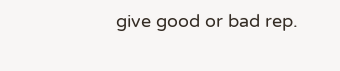give good or bad rep.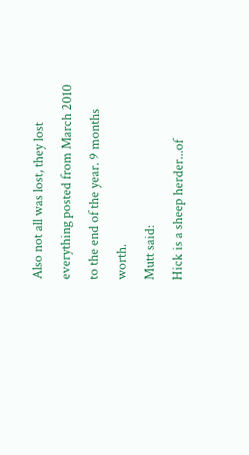Also not all was lost, they lost everything posted from March 2010 to the end of the year. 9 months worth.
Mutt said:
Hick is a sheep herder...of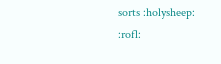sorts :holysheep: :rofl: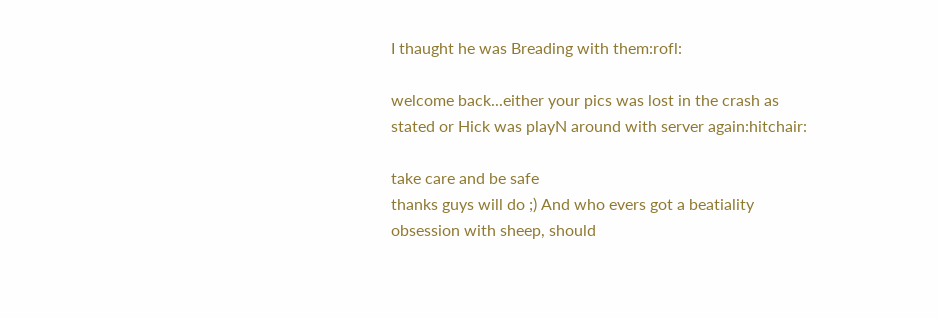I thaught he was Breading with them:rofl:

welcome back...either your pics was lost in the crash as stated or Hick was playN around with server again:hitchair:

take care and be safe
thanks guys will do ;) And who evers got a beatiality obsession with sheep, should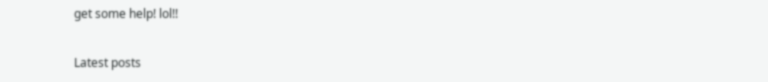get some help! lol!!

Latest posts